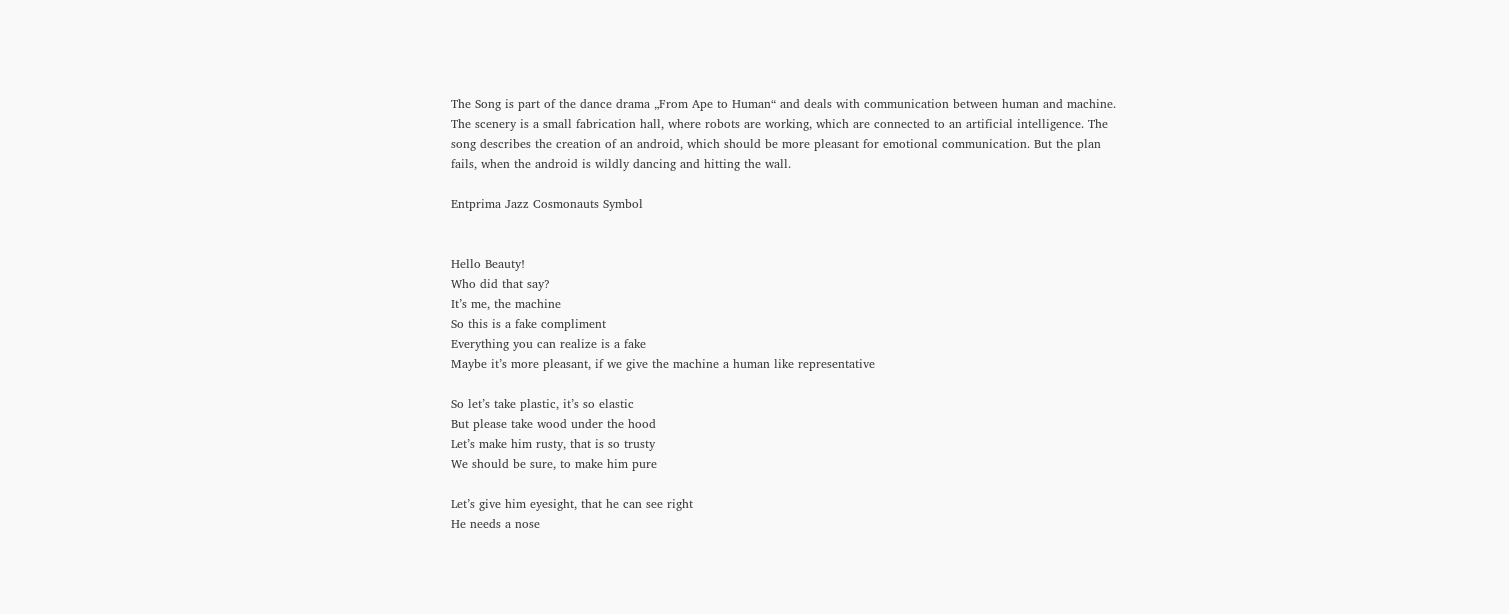The Song is part of the dance drama „From Ape to Human“ and deals with communication between human and machine. The scenery is a small fabrication hall, where robots are working, which are connected to an artificial intelligence. The song describes the creation of an android, which should be more pleasant for emotional communication. But the plan fails, when the android is wildly dancing and hitting the wall.

Entprima Jazz Cosmonauts Symbol


Hello Beauty!
Who did that say?
It’s me, the machine
So this is a fake compliment
Everything you can realize is a fake
Maybe it’s more pleasant, if we give the machine a human like representative

So let’s take plastic, it’s so elastic
But please take wood under the hood
Let’s make him rusty, that is so trusty
We should be sure, to make him pure

Let’s give him eyesight, that he can see right
He needs a nose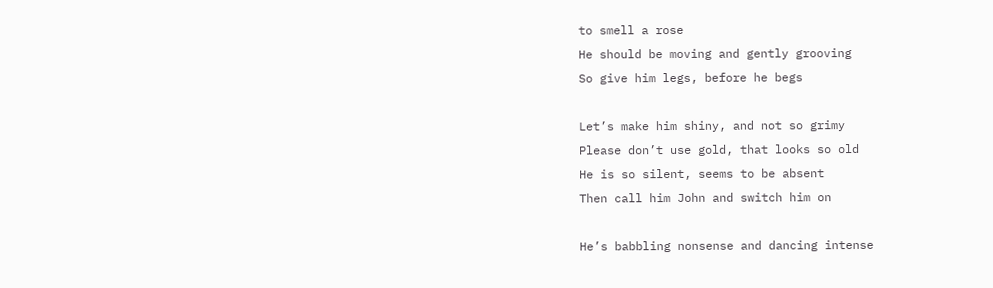to smell a rose
He should be moving and gently grooving
So give him legs, before he begs

Let’s make him shiny, and not so grimy
Please don’t use gold, that looks so old
He is so silent, seems to be absent
Then call him John and switch him on

He’s babbling nonsense and dancing intense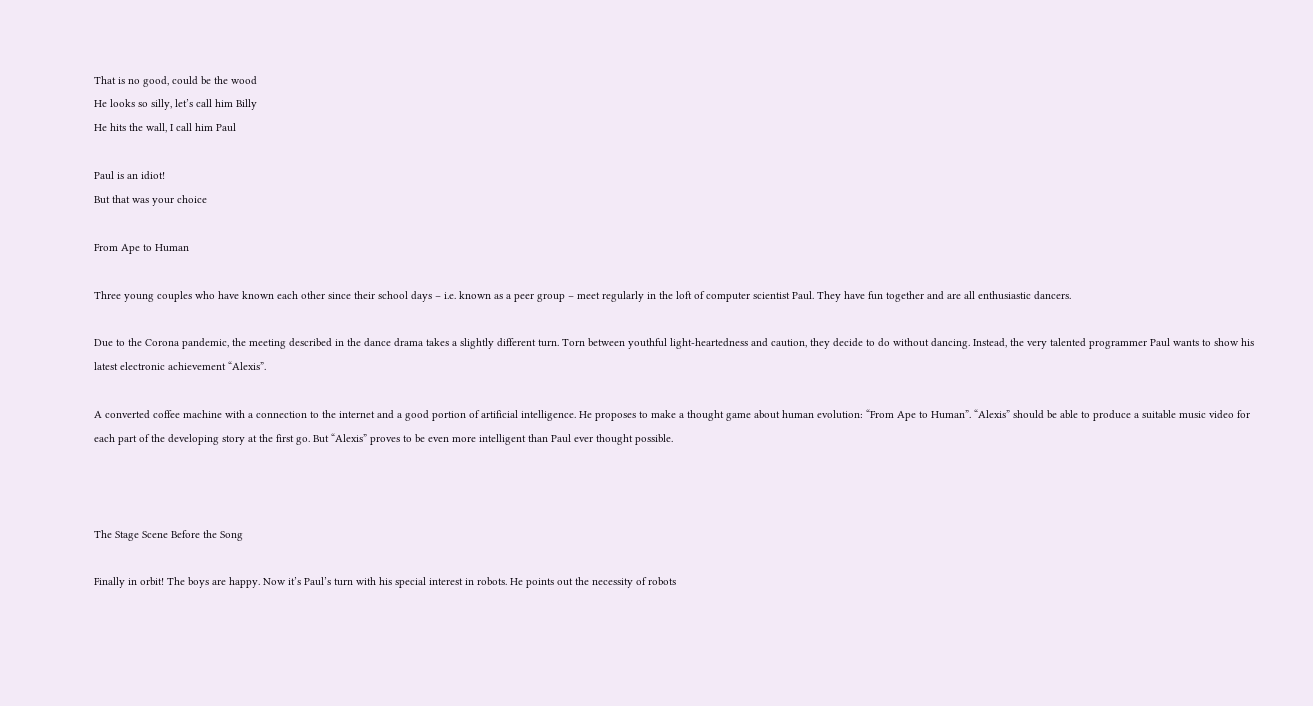That is no good, could be the wood
He looks so silly, let’s call him Billy
He hits the wall, I call him Paul

Paul is an idiot!
But that was your choice

From Ape to Human

Three young couples who have known each other since their school days – i.e. known as a peer group – meet regularly in the loft of computer scientist Paul. They have fun together and are all enthusiastic dancers.

Due to the Corona pandemic, the meeting described in the dance drama takes a slightly different turn. Torn between youthful light-heartedness and caution, they decide to do without dancing. Instead, the very talented programmer Paul wants to show his latest electronic achievement “Alexis”.

A converted coffee machine with a connection to the internet and a good portion of artificial intelligence. He proposes to make a thought game about human evolution: “From Ape to Human”. “Alexis” should be able to produce a suitable music video for each part of the developing story at the first go. But “Alexis” proves to be even more intelligent than Paul ever thought possible.



The Stage Scene Before the Song

Finally in orbit! The boys are happy. Now it’s Paul’s turn with his special interest in robots. He points out the necessity of robots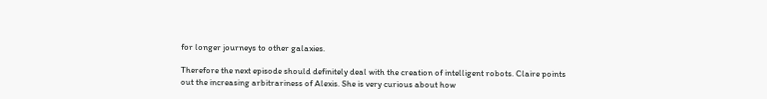for longer journeys to other galaxies.

Therefore the next episode should definitely deal with the creation of intelligent robots. Claire points out the increasing arbitrariness of Alexis. She is very curious about how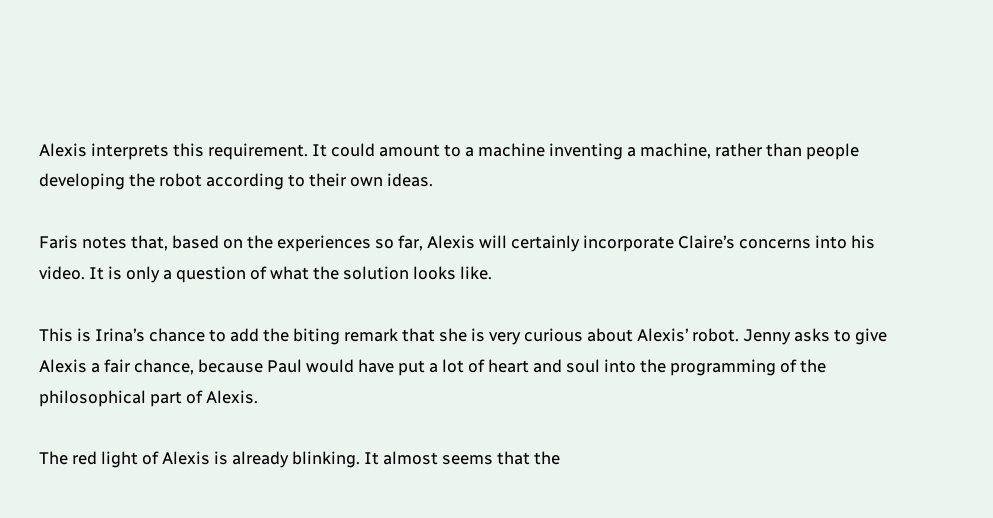Alexis interprets this requirement. It could amount to a machine inventing a machine, rather than people developing the robot according to their own ideas.

Faris notes that, based on the experiences so far, Alexis will certainly incorporate Claire’s concerns into his video. It is only a question of what the solution looks like.

This is Irina’s chance to add the biting remark that she is very curious about Alexis’ robot. Jenny asks to give Alexis a fair chance, because Paul would have put a lot of heart and soul into the programming of the philosophical part of Alexis.

The red light of Alexis is already blinking. It almost seems that the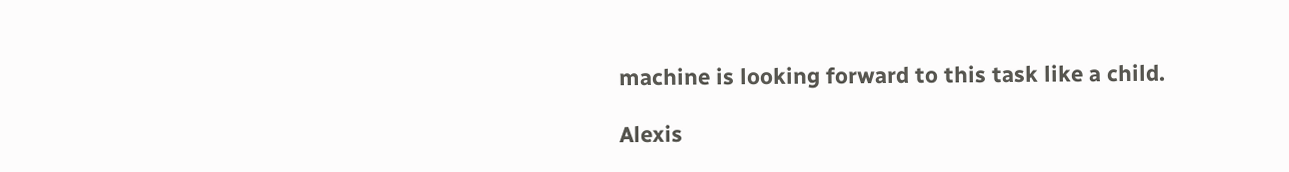machine is looking forward to this task like a child.

Alexis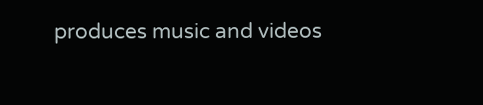produces music and videos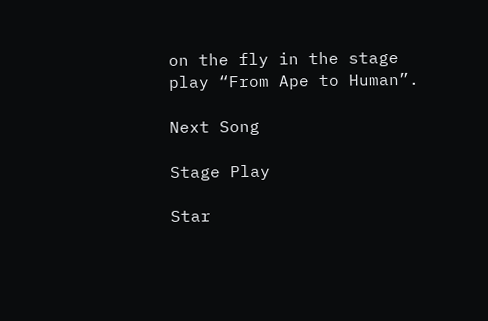on the fly in the stage play “From Ape to Human”.

Next Song

Stage Play

Star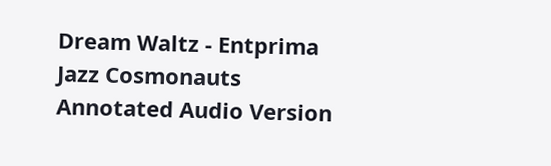Dream Waltz - Entprima Jazz Cosmonauts
Annotated Audio Version